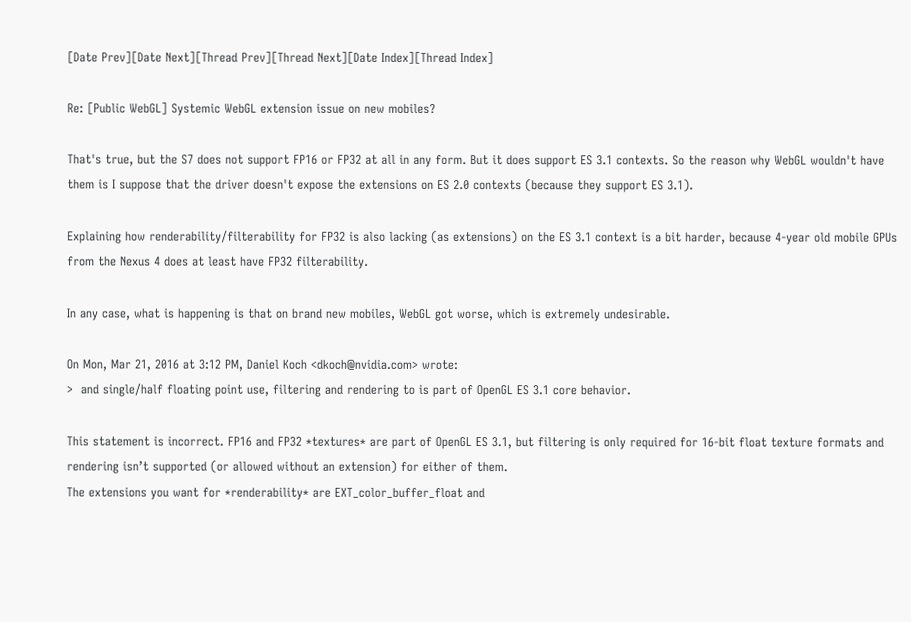[Date Prev][Date Next][Thread Prev][Thread Next][Date Index][Thread Index]

Re: [Public WebGL] Systemic WebGL extension issue on new mobiles?

That's true, but the S7 does not support FP16 or FP32 at all in any form. But it does support ES 3.1 contexts. So the reason why WebGL wouldn't have them is I suppose that the driver doesn't expose the extensions on ES 2.0 contexts (because they support ES 3.1).

Explaining how renderability/filterability for FP32 is also lacking (as extensions) on the ES 3.1 context is a bit harder, because 4-year old mobile GPUs from the Nexus 4 does at least have FP32 filterability.

In any case, what is happening is that on brand new mobiles, WebGL got worse, which is extremely undesirable.

On Mon, Mar 21, 2016 at 3:12 PM, Daniel Koch <dkoch@nvidia.com> wrote:
>  and single/half floating point use, filtering and rendering to is part of OpenGL ES 3.1 core behavior.

This statement is incorrect. FP16 and FP32 *textures* are part of OpenGL ES 3.1, but filtering is only required for 16-bit float texture formats and rendering isn’t supported (or allowed without an extension) for either of them.
The extensions you want for *renderability* are EXT_color_buffer_float and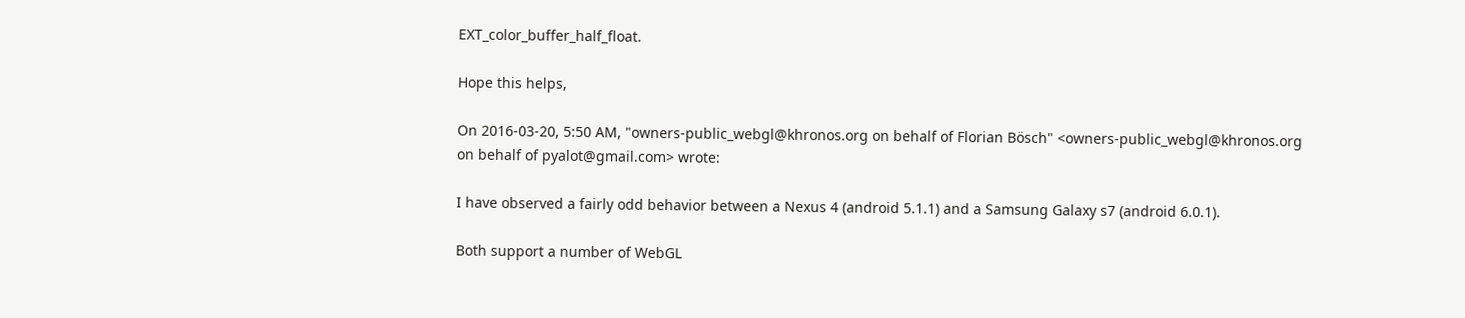EXT_color_buffer_half_float.

Hope this helps,

On 2016-03-20, 5:50 AM, "owners-public_webgl@khronos.org on behalf of Florian Bösch" <owners-public_webgl@khronos.org on behalf of pyalot@gmail.com> wrote:

I have observed a fairly odd behavior between a Nexus 4 (android 5.1.1) and a Samsung Galaxy s7 (android 6.0.1).

Both support a number of WebGL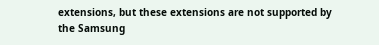extensions, but these extensions are not supported by the Samsung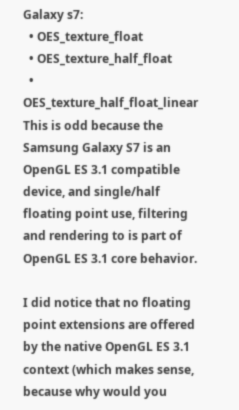Galaxy s7:
  • OES_texture_float
  • OES_texture_half_float
  • OES_texture_half_float_linear
This is odd because the Samsung Galaxy S7 is an OpenGL ES 3.1 compatible device, and single/half floating point use, filtering and rendering to is part of OpenGL ES 3.1 core behavior.

I did notice that no floating point extensions are offered by the native OpenGL ES 3.1 context (which makes sense, because why would you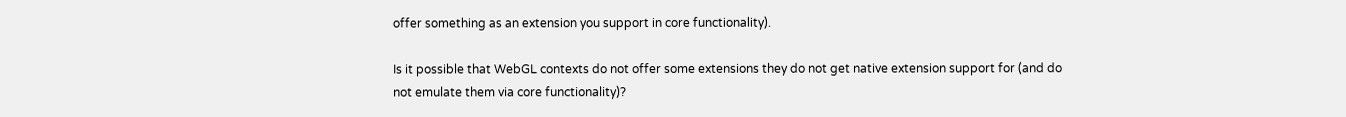offer something as an extension you support in core functionality).

Is it possible that WebGL contexts do not offer some extensions they do not get native extension support for (and do not emulate them via core functionality)?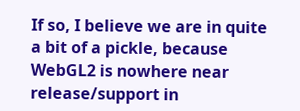If so, I believe we are in quite a bit of a pickle, because WebGL2 is nowhere near release/support in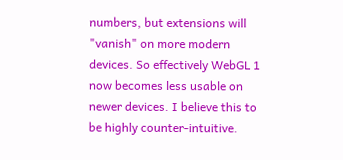numbers, but extensions will "vanish" on more modern devices. So effectively WebGL 1 now becomes less usable on newer devices. I believe this to be highly counter-intuitive.